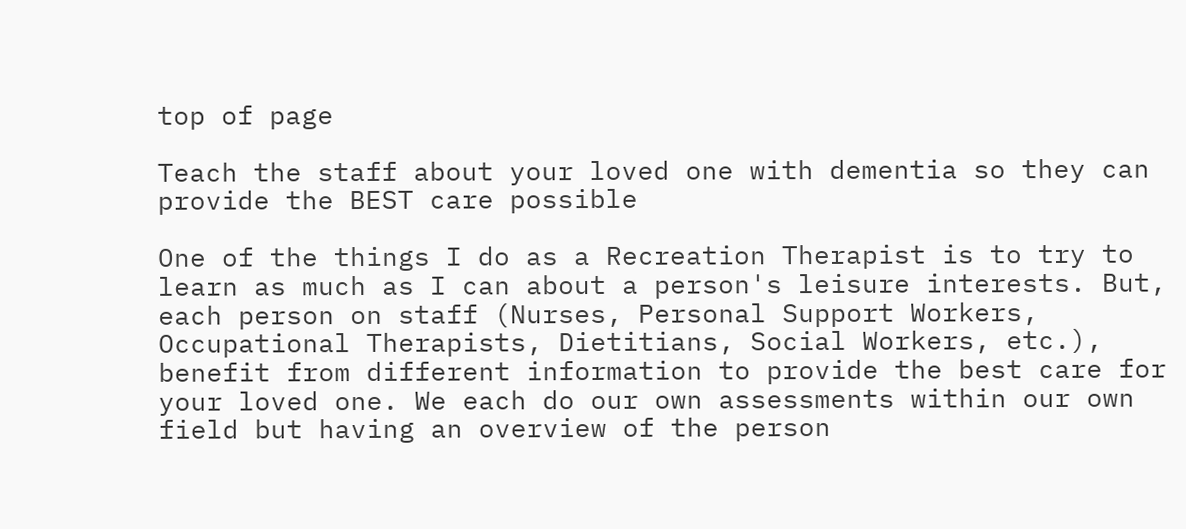top of page

Teach the staff about your loved one with dementia so they can provide the BEST care possible

One of the things I do as a Recreation Therapist is to try to learn as much as I can about a person's leisure interests. But, each person on staff (Nurses, Personal Support Workers, Occupational Therapists, Dietitians, Social Workers, etc.), benefit from different information to provide the best care for your loved one. We each do our own assessments within our own field but having an overview of the person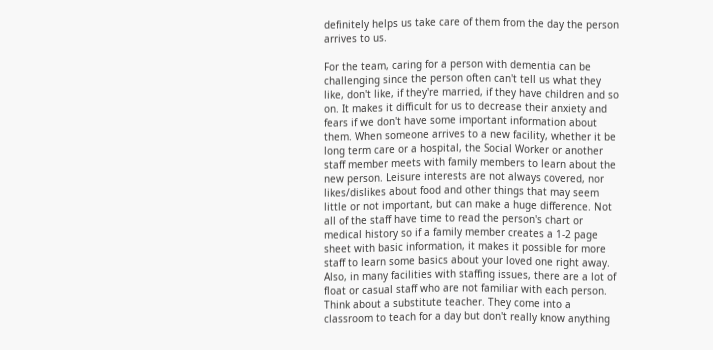definitely helps us take care of them from the day the person arrives to us.

For the team, caring for a person with dementia can be challenging since the person often can't tell us what they like, don't like, if they're married, if they have children and so on. It makes it difficult for us to decrease their anxiety and fears if we don't have some important information about them. When someone arrives to a new facility, whether it be long term care or a hospital, the Social Worker or another staff member meets with family members to learn about the new person. Leisure interests are not always covered, nor likes/dislikes about food and other things that may seem little or not important, but can make a huge difference. Not all of the staff have time to read the person's chart or medical history so if a family member creates a 1-2 page sheet with basic information, it makes it possible for more staff to learn some basics about your loved one right away. Also, in many facilities with staffing issues, there are a lot of float or casual staff who are not familiar with each person. Think about a substitute teacher. They come into a classroom to teach for a day but don't really know anything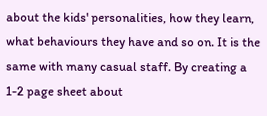about the kids' personalities, how they learn, what behaviours they have and so on. It is the same with many casual staff. By creating a 1-2 page sheet about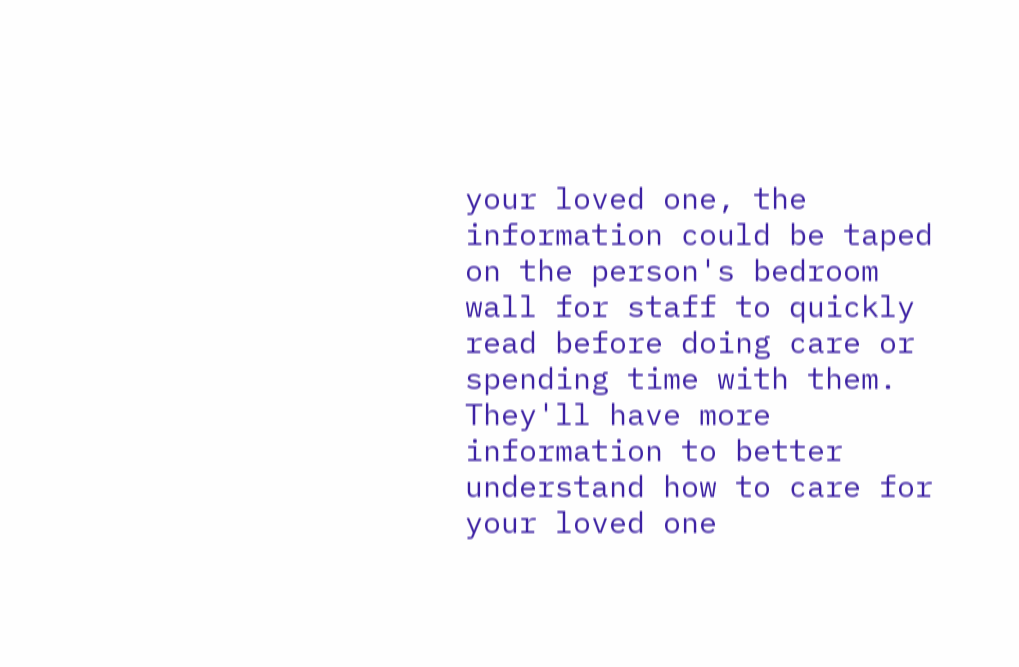your loved one, the information could be taped on the person's bedroom wall for staff to quickly read before doing care or spending time with them. They'll have more information to better understand how to care for your loved one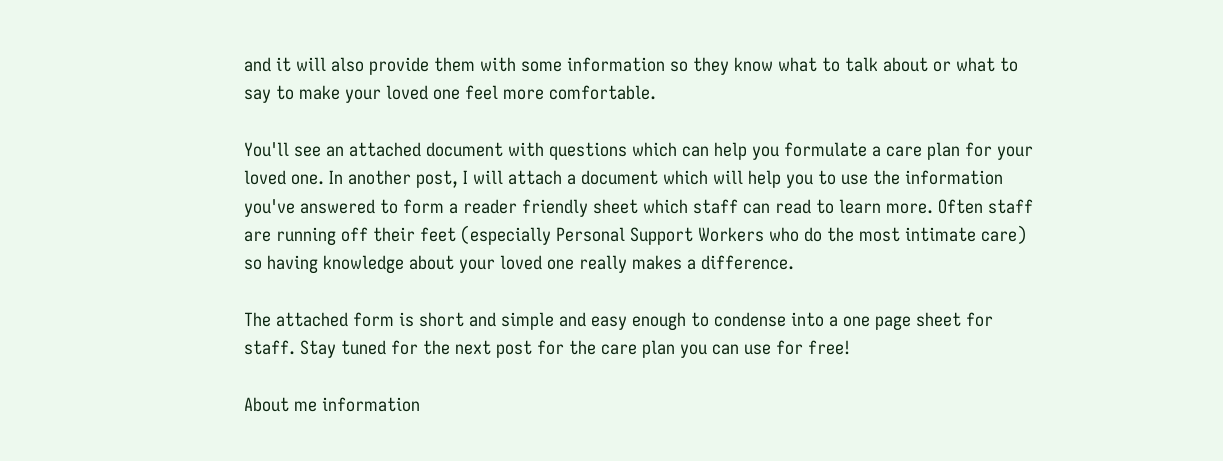and it will also provide them with some information so they know what to talk about or what to say to make your loved one feel more comfortable.

You'll see an attached document with questions which can help you formulate a care plan for your loved one. In another post, I will attach a document which will help you to use the information you've answered to form a reader friendly sheet which staff can read to learn more. Often staff are running off their feet (especially Personal Support Workers who do the most intimate care) so having knowledge about your loved one really makes a difference.

The attached form is short and simple and easy enough to condense into a one page sheet for staff. Stay tuned for the next post for the care plan you can use for free!

About me information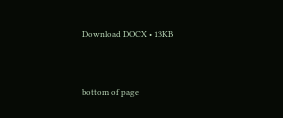Download DOCX • 13KB



bottom of page